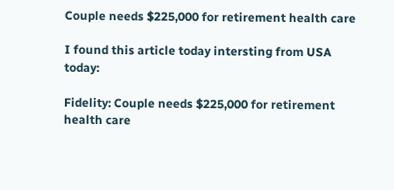Couple needs $225,000 for retirement health care

I found this article today intersting from USA today:

Fidelity: Couple needs $225,000 for retirement health care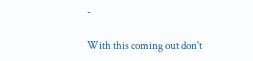-

With this coming out don't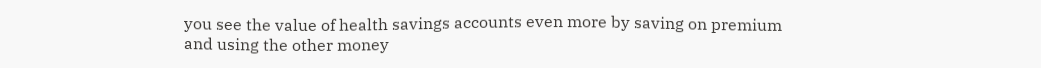you see the value of health savings accounts even more by saving on premium and using the other money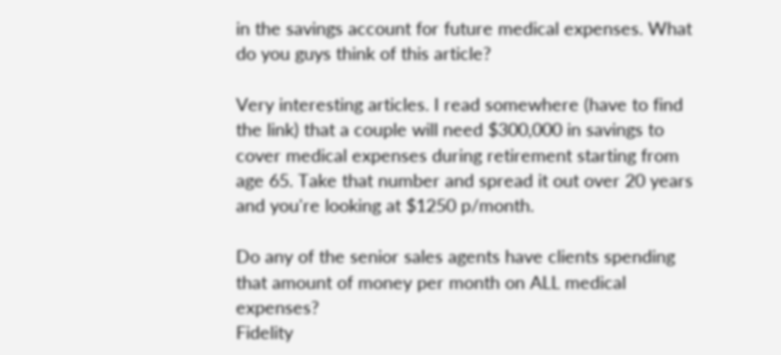in the savings account for future medical expenses. What do you guys think of this article?

Very interesting articles. I read somewhere (have to find the link) that a couple will need $300,000 in savings to cover medical expenses during retirement starting from age 65. Take that number and spread it out over 20 years and you're looking at $1250 p/month.

Do any of the senior sales agents have clients spending that amount of money per month on ALL medical expenses?
Fidelity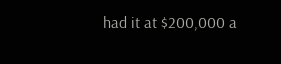had it at $200,000 a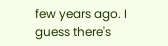few years ago. I guess there's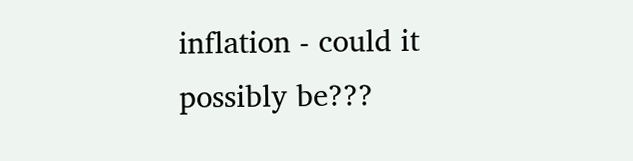inflation - could it possibly be???